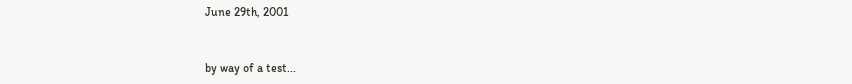June 29th, 2001


by way of a test...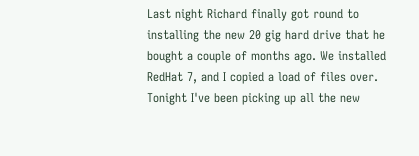Last night Richard finally got round to installing the new 20 gig hard drive that he bought a couple of months ago. We installed RedHat 7, and I copied a load of files over. Tonight I've been picking up all the new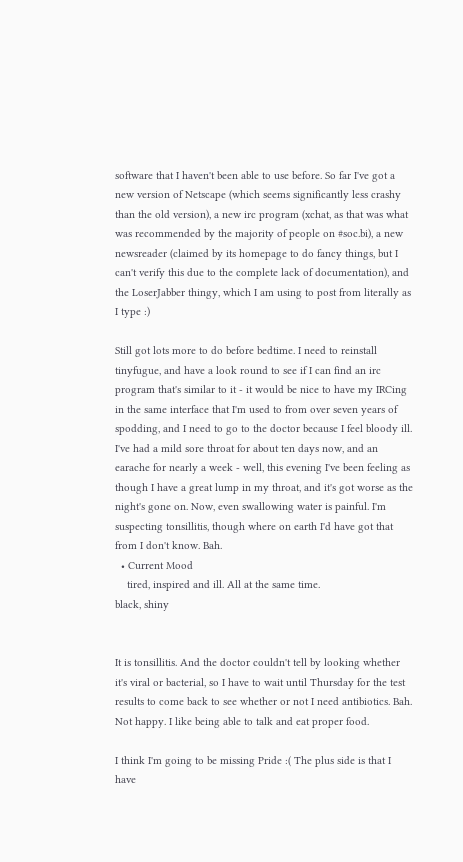software that I haven't been able to use before. So far I've got a new version of Netscape (which seems significantly less crashy than the old version), a new irc program (xchat, as that was what was recommended by the majority of people on #soc.bi), a new newsreader (claimed by its homepage to do fancy things, but I can't verify this due to the complete lack of documentation), and the LoserJabber thingy, which I am using to post from literally as I type :)

Still got lots more to do before bedtime. I need to reinstall tinyfugue, and have a look round to see if I can find an irc program that's similar to it - it would be nice to have my IRCing in the same interface that I'm used to from over seven years of spodding, and I need to go to the doctor because I feel bloody ill. I've had a mild sore throat for about ten days now, and an earache for nearly a week - well, this evening I've been feeling as though I have a great lump in my throat, and it's got worse as the night's gone on. Now, even swallowing water is painful. I'm suspecting tonsillitis, though where on earth I'd have got that from I don't know. Bah.
  • Current Mood
    tired, inspired and ill. All at the same time.
black, shiny


It is tonsillitis. And the doctor couldn't tell by looking whether it's viral or bacterial, so I have to wait until Thursday for the test results to come back to see whether or not I need antibiotics. Bah. Not happy. I like being able to talk and eat proper food.

I think I'm going to be missing Pride :( The plus side is that I have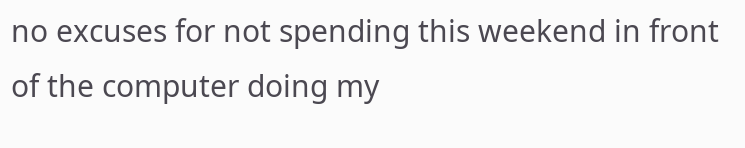no excuses for not spending this weekend in front of the computer doing my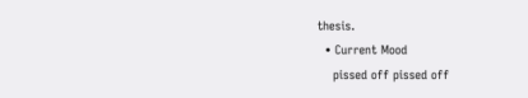thesis.
  • Current Mood
    pissed off pissed off